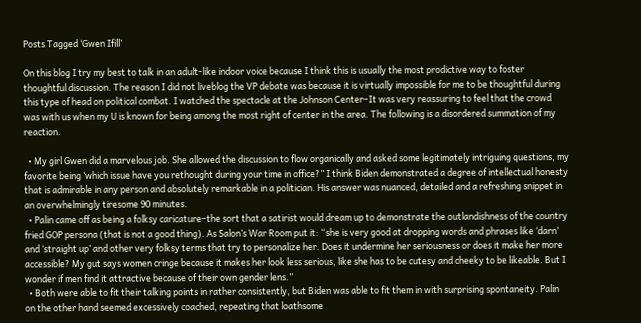Posts Tagged ‘Gwen Ifill’

On this blog I try my best to talk in an adult-like indoor voice because I think this is usually the most prodictive way to foster thoughtful discussion. The reason I did not liveblog the VP debate was because it is virtually impossible for me to be thoughtful during this type of head on political combat. I watched the spectacle at the Johnson Center–It was very reassuring to feel that the crowd was with us when my U is known for being among the most right of center in the area. The following is a disordered summation of my reaction.

  • My girl Gwen did a marvelous job. She allowed the discussion to flow organically and asked some legitimately intriguing questions, my favorite being ‘which issue have you rethought during your time in office?” I think Biden demonstrated a degree of intellectual honesty that is admirable in any person and absolutely remarkable in a politician. His answer was nuanced, detailed and a refreshing snippet in an overwhelmingly tiresome 90 minutes.
  • Palin came off as being a folksy caricature–the sort that a satirist would dream up to demonstrate the outlandishness of the country fried GOP persona (that is not a good thing). As Salon’s War Room put it: “she is very good at dropping words and phrases like ‘darn’ and ‘straight up’ and other very folksy terms that try to personalize her. Does it undermine her seriousness or does it make her more accessible? My gut says women cringe because it makes her look less serious, like she has to be cutesy and cheeky to be likeable. But I wonder if men find it attractive because of their own gender lens.”
  • Both were able to fit their talking points in rather consistently, but Biden was able to fit them in with surprising spontaneity. Palin on the other hand seemed excessively coached, repeating that loathsome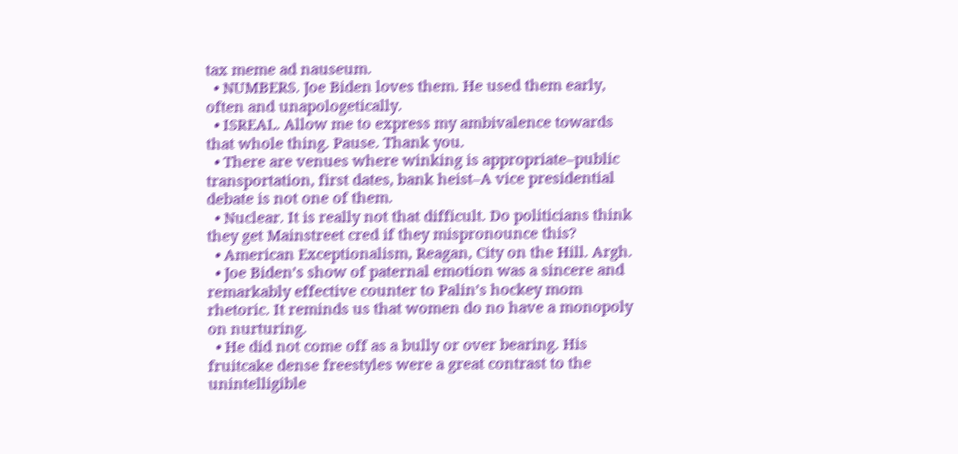tax meme ad nauseum.
  • NUMBERS. Joe Biden loves them. He used them early, often and unapologetically.
  • ISREAL. Allow me to express my ambivalence towards that whole thing. Pause. Thank you.
  • There are venues where winking is appropriate–public transportation, first dates, bank heist–A vice presidential debate is not one of them.
  • Nuclear. It is really not that difficult. Do politicians think they get Mainstreet cred if they mispronounce this?
  • American Exceptionalism, Reagan, City on the Hill. Argh.
  • Joe Biden’s show of paternal emotion was a sincere and remarkably effective counter to Palin’s hockey mom rhetoric. It reminds us that women do no have a monopoly on nurturing.
  • He did not come off as a bully or over bearing. His fruitcake dense freestyles were a great contrast to the unintelligible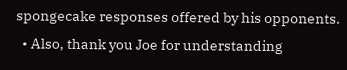spongecake responses offered by his opponents.
  • Also, thank you Joe for understanding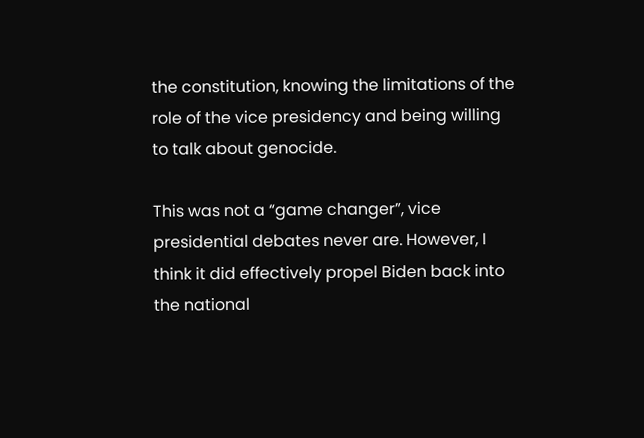the constitution, knowing the limitations of the role of the vice presidency and being willing to talk about genocide.

This was not a “game changer”, vice presidential debates never are. However, I think it did effectively propel Biden back into the national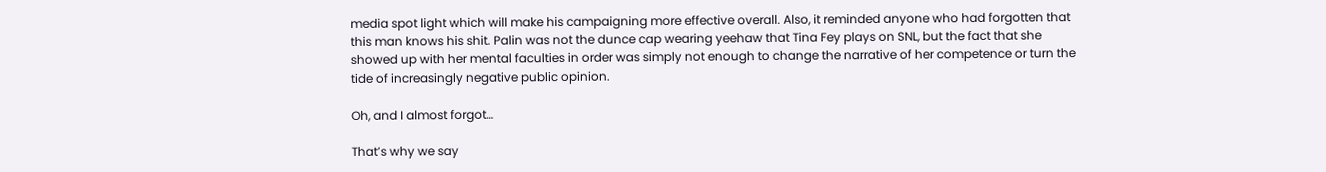media spot light which will make his campaigning more effective overall. Also, it reminded anyone who had forgotten that this man knows his shit. Palin was not the dunce cap wearing yeehaw that Tina Fey plays on SNL, but the fact that she showed up with her mental faculties in order was simply not enough to change the narrative of her competence or turn the tide of increasingly negative public opinion.

Oh, and I almost forgot…

That’s why we say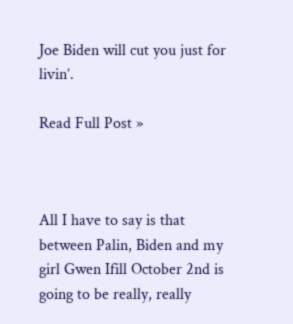Joe Biden will cut you just for livin’.

Read Full Post »



All I have to say is that between Palin, Biden and my girl Gwen Ifill October 2nd is going to be really, really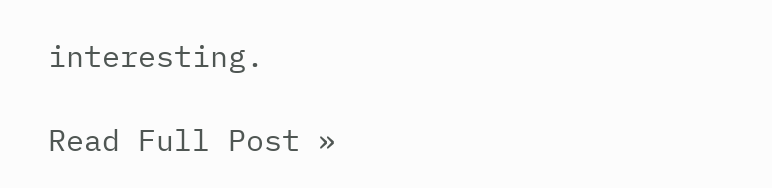interesting.

Read Full Post »